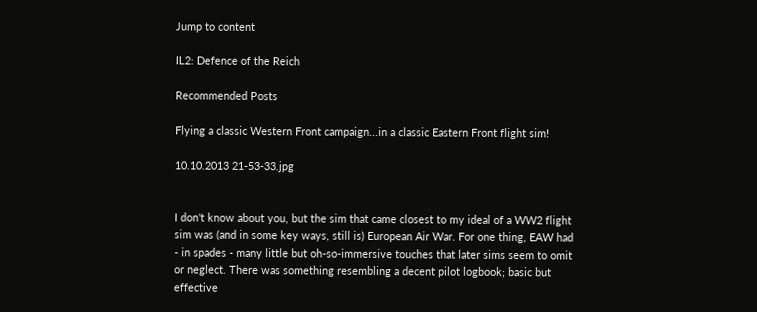Jump to content

IL2: Defence of the Reich

Recommended Posts

Flying a classic Western Front campaign...in a classic Eastern Front flight sim!

10.10.2013 21-53-33.jpg


I don't know about you, but the sim that came closest to my ideal of a WW2 flight sim was (and in some key ways, still is) European Air War. For one thing, EAW had - in spades - many little but oh-so-immersive touches that later sims seem to omit or neglect. There was something resembling a decent pilot logbook; basic but effective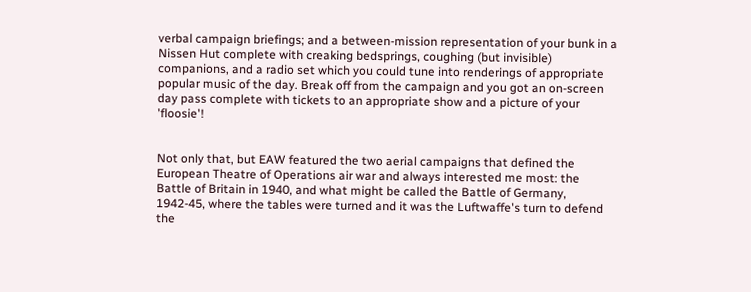verbal campaign briefings; and a between-mission representation of your bunk in a Nissen Hut complete with creaking bedsprings, coughing (but invisible) companions, and a radio set which you could tune into renderings of appropriate popular music of the day. Break off from the campaign and you got an on-screen day pass complete with tickets to an appropriate show and a picture of your 'floosie'!


Not only that, but EAW featured the two aerial campaigns that defined the European Theatre of Operations air war and always interested me most: the Battle of Britain in 1940, and what might be called the Battle of Germany, 1942-45, where the tables were turned and it was the Luftwaffe's turn to defend the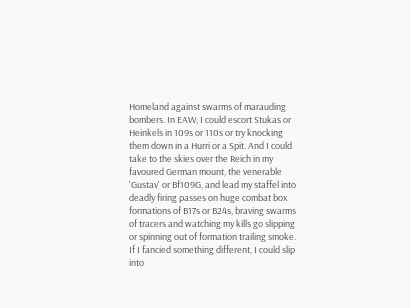Homeland against swarms of marauding bombers. In EAW, I could escort Stukas or Heinkels in 109s or 110s or try knocking them down in a Hurri or a Spit. And I could take to the skies over the Reich in my favoured German mount, the venerable 'Gustav' or Bf109G, and lead my staffel into deadly firing passes on huge combat box formations of B17s or B24s, braving swarms of tracers and watching my kills go slipping or spinning out of formation trailing smoke. If I fancied something different, I could slip into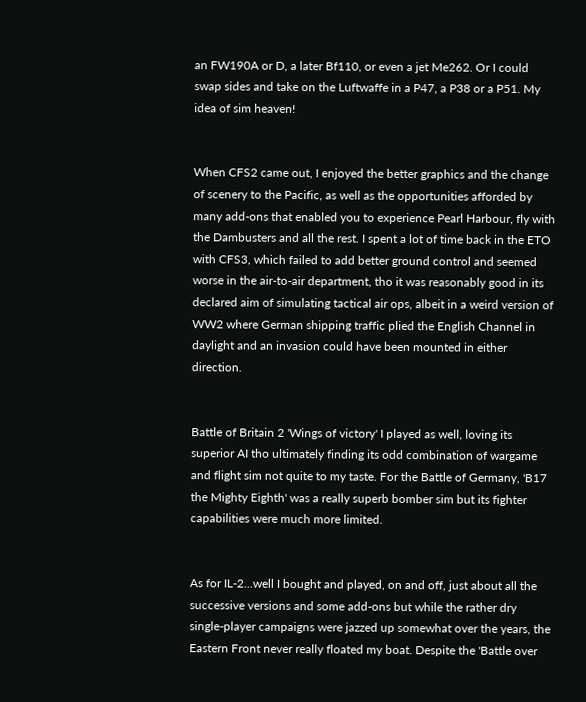an FW190A or D, a later Bf110, or even a jet Me262. Or I could swap sides and take on the Luftwaffe in a P47, a P38 or a P51. My idea of sim heaven!


When CFS2 came out, I enjoyed the better graphics and the change of scenery to the Pacific, as well as the opportunities afforded by many add-ons that enabled you to experience Pearl Harbour, fly with the Dambusters and all the rest. I spent a lot of time back in the ETO with CFS3, which failed to add better ground control and seemed worse in the air-to-air department, tho it was reasonably good in its declared aim of simulating tactical air ops, albeit in a weird version of WW2 where German shipping traffic plied the English Channel in daylight and an invasion could have been mounted in either direction.


Battle of Britain 2 'Wings of victory' I played as well, loving its superior AI tho ultimately finding its odd combination of wargame and flight sim not quite to my taste. For the Battle of Germany, 'B17  the Mighty Eighth' was a really superb bomber sim but its fighter capabilities were much more limited.


As for IL-2...well I bought and played, on and off, just about all the successive versions and some add-ons but while the rather dry single-player campaigns were jazzed up somewhat over the years, the Eastern Front never really floated my boat. Despite the 'Battle over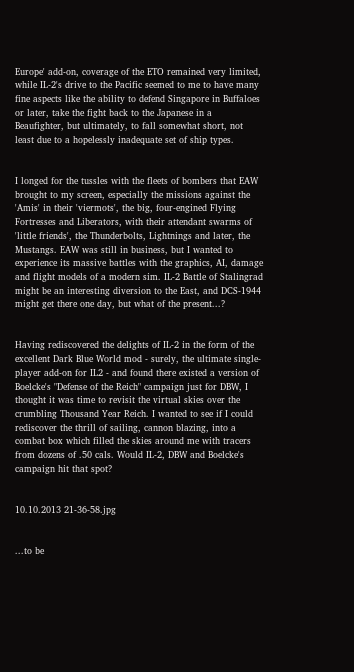Europe' add-on, coverage of the ETO remained very limited, while IL-2's drive to the Pacific seemed to me to have many fine aspects like the ability to defend Singapore in Buffaloes or later, take the fight back to the Japanese in a Beaufighter, but ultimately, to fall somewhat short, not least due to a hopelessly inadequate set of ship types.


I longed for the tussles with the fleets of bombers that EAW brought to my screen, especially the missions against the 'Amis' in their 'viermots', the big, four-engined Flying Fortresses and Liberators, with their attendant swarms of 'little friends', the Thunderbolts, Lightnings and later, the Mustangs. EAW was still in business, but I wanted to experience its massive battles with the graphics, AI, damage and flight models of a modern sim. IL-2 Battle of Stalingrad might be an interesting diversion to the East, and DCS-1944 might get there one day, but what of the present...?


Having rediscovered the delights of IL-2 in the form of the excellent Dark Blue World mod - surely, the ultimate single-player add-on for IL2 - and found there existed a version of Boelcke's "Defense of the Reich" campaign just for DBW, I thought it was time to revisit the virtual skies over the crumbling Thousand Year Reich. I wanted to see if I could rediscover the thrill of sailing, cannon blazing, into a combat box which filled the skies around me with tracers from dozens of .50 cals. Would IL-2, DBW and Boelcke's campaign hit that spot?


10.10.2013 21-36-58.jpg


...to be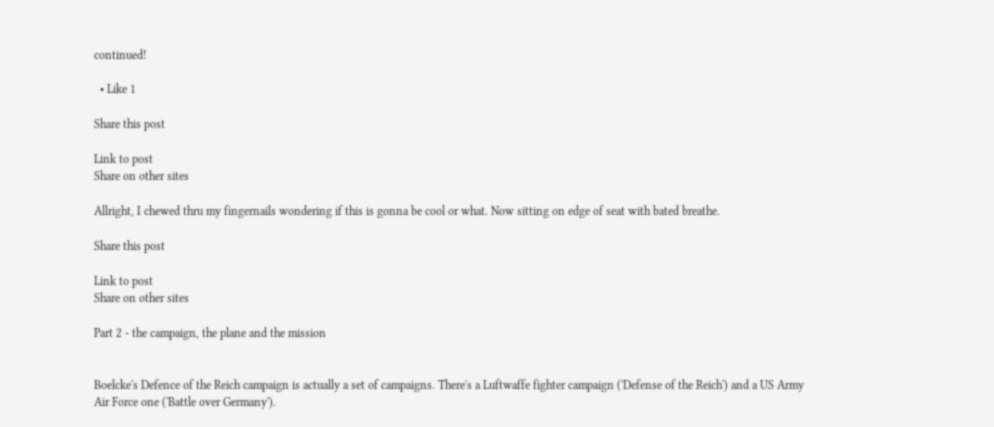continued!

  • Like 1

Share this post

Link to post
Share on other sites

Allright, I chewed thru my fingernails wondering if this is gonna be cool or what. Now sitting on edge of seat with bated breathe.

Share this post

Link to post
Share on other sites

Part 2 - the campaign, the plane and the mission


Boelcke's Defence of the Reich campaign is actually a set of campaigns. There's a Luftwaffe fighter campaign ('Defense of the Reich') and a US Army Air Force one ('Battle over Germany').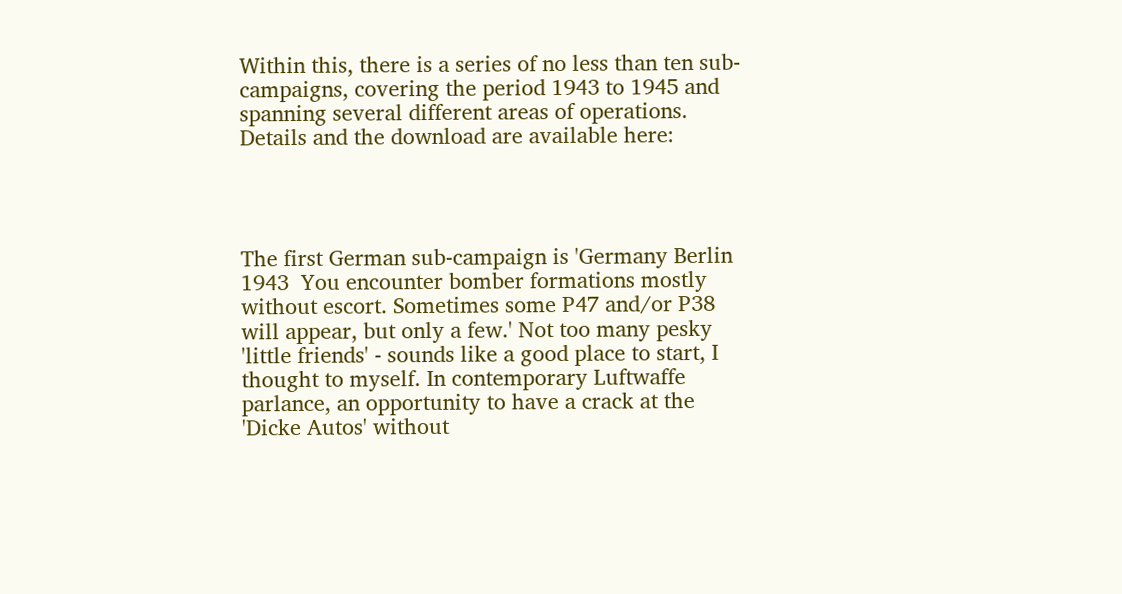Within this, there is a series of no less than ten sub-campaigns, covering the period 1943 to 1945 and spanning several different areas of operations. Details and the download are available here:




The first German sub-campaign is 'Germany Berlin 1943  You encounter bomber formations mostly without escort. Sometimes some P47 and/or P38 will appear, but only a few.' Not too many pesky 'little friends' - sounds like a good place to start, I thought to myself. In contemporary Luftwaffe parlance, an opportunity to have a crack at the 'Dicke Autos' without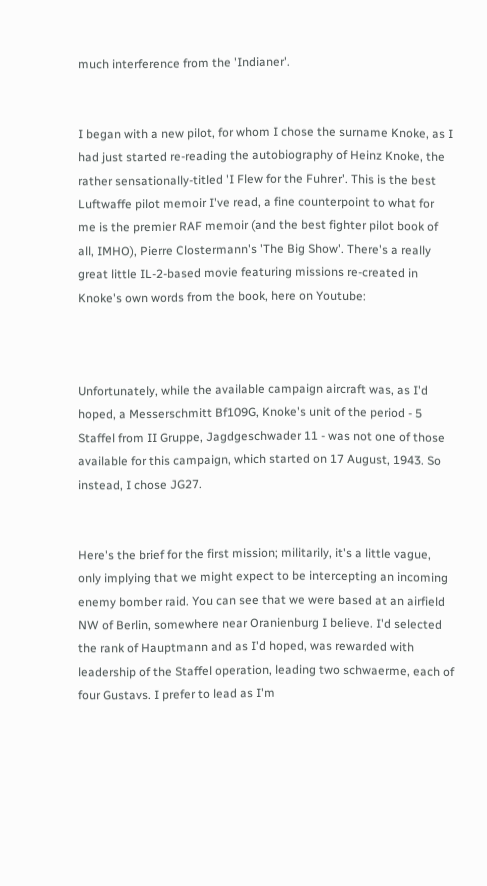much interference from the 'Indianer'.


I began with a new pilot, for whom I chose the surname Knoke, as I had just started re-reading the autobiography of Heinz Knoke, the rather sensationally-titled 'I Flew for the Fuhrer'. This is the best Luftwaffe pilot memoir I've read, a fine counterpoint to what for me is the premier RAF memoir (and the best fighter pilot book of all, IMHO), Pierre Clostermann's 'The Big Show'. There's a really great little IL-2-based movie featuring missions re-created in Knoke's own words from the book, here on Youtube:



Unfortunately, while the available campaign aircraft was, as I'd hoped, a Messerschmitt Bf109G, Knoke's unit of the period - 5 Staffel from II Gruppe, Jagdgeschwader 11 - was not one of those available for this campaign, which started on 17 August, 1943. So instead, I chose JG27.


Here's the brief for the first mission; militarily, it's a little vague, only implying that we might expect to be intercepting an incoming enemy bomber raid. You can see that we were based at an airfield NW of Berlin, somewhere near Oranienburg I believe. I'd selected the rank of Hauptmann and as I'd hoped, was rewarded with leadership of the Staffel operation, leading two schwaerme, each of four Gustavs. I prefer to lead as I'm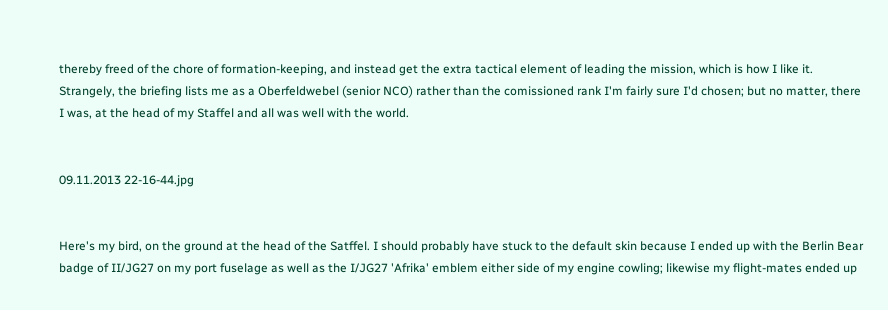thereby freed of the chore of formation-keeping, and instead get the extra tactical element of leading the mission, which is how I like it. Strangely, the briefing lists me as a Oberfeldwebel (senior NCO) rather than the comissioned rank I'm fairly sure I'd chosen; but no matter, there I was, at the head of my Staffel and all was well with the world.


09.11.2013 22-16-44.jpg


Here's my bird, on the ground at the head of the Satffel. I should probably have stuck to the default skin because I ended up with the Berlin Bear badge of II/JG27 on my port fuselage as well as the I/JG27 'Afrika' emblem either side of my engine cowling; likewise my flight-mates ended up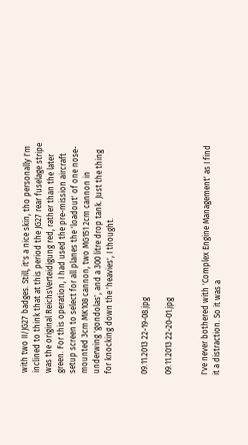with two II/JG27 badges. Still, it's a nice skin, tho personally I'm inclined to think that at this period the JG27 rear fuselage stripe was the original ReichsVerteidigung red, rather than the later green. For this operation, I had used the pre-mission aircraft setup screen to select for all planes the 'loadout' of one nose-mounted 3cm MK108 cannon, two MG151 2cm cannon in underwing 'gondolas', and a 300 litre drop tank. Just the thing for knocking down the 'heavies', I thought.


09.11.2013 22-19-08.jpg

09.11.2013 22-20-01.jpg


I've never bothered with 'Complex Engine Management' as I find it a distraction. So it was a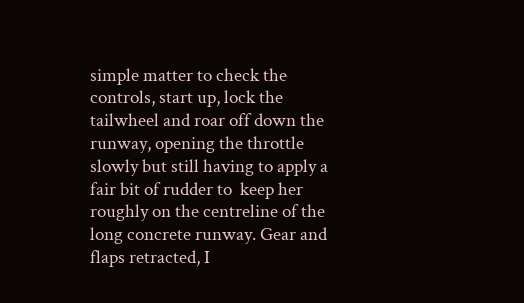simple matter to check the controls, start up, lock the tailwheel and roar off down the runway, opening the throttle slowly but still having to apply a fair bit of rudder to  keep her roughly on the centreline of the long concrete runway. Gear and flaps retracted, I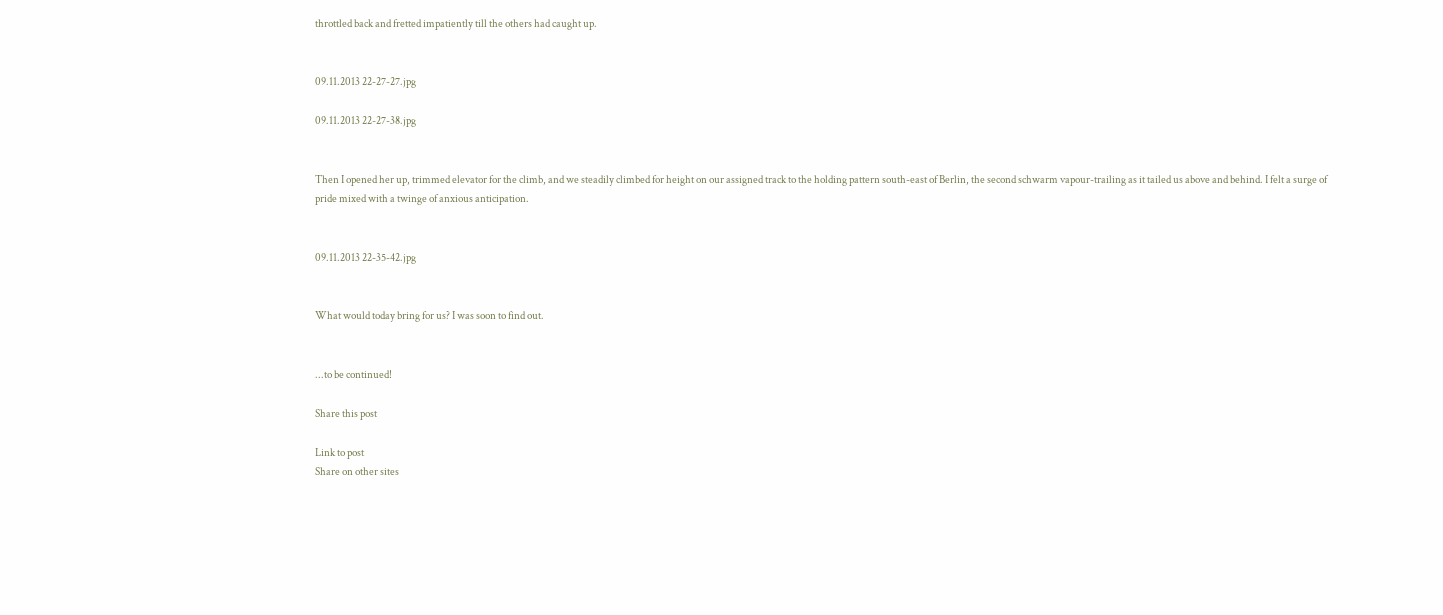throttled back and fretted impatiently till the others had caught up.


09.11.2013 22-27-27.jpg

09.11.2013 22-27-38.jpg


Then I opened her up, trimmed elevator for the climb, and we steadily climbed for height on our assigned track to the holding pattern south-east of Berlin, the second schwarm vapour-trailing as it tailed us above and behind. I felt a surge of pride mixed with a twinge of anxious anticipation.


09.11.2013 22-35-42.jpg


What would today bring for us? I was soon to find out.


...to be continued!

Share this post

Link to post
Share on other sites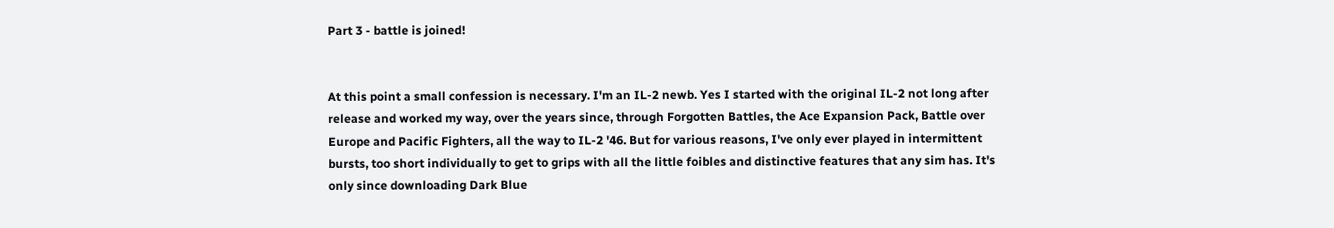Part 3 - battle is joined!


At this point a small confession is necessary. I'm an IL-2 newb. Yes I started with the original IL-2 not long after release and worked my way, over the years since, through Forgotten Battles, the Ace Expansion Pack, Battle over Europe and Pacific Fighters, all the way to IL-2 '46. But for various reasons, I've only ever played in intermittent bursts, too short individually to get to grips with all the little foibles and distinctive features that any sim has. It's only since downloading Dark Blue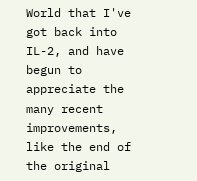World that I've got back into IL-2, and have begun to appreciate the many recent improvements, like the end of the original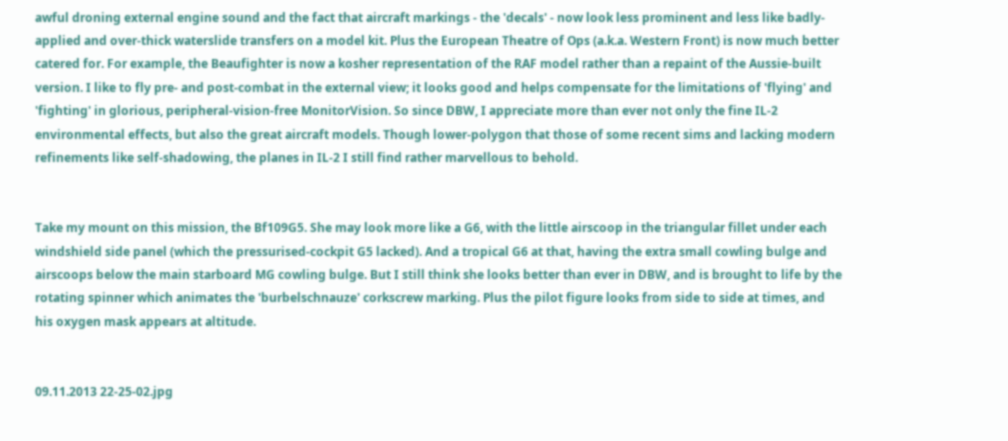awful droning external engine sound and the fact that aircraft markings - the 'decals' - now look less prominent and less like badly-applied and over-thick waterslide transfers on a model kit. Plus the European Theatre of Ops (a.k.a. Western Front) is now much better catered for. For example, the Beaufighter is now a kosher representation of the RAF model rather than a repaint of the Aussie-built version. I like to fly pre- and post-combat in the external view; it looks good and helps compensate for the limitations of 'flying' and 'fighting' in glorious, peripheral-vision-free MonitorVision. So since DBW, I appreciate more than ever not only the fine IL-2 environmental effects, but also the great aircraft models. Though lower-polygon that those of some recent sims and lacking modern refinements like self-shadowing, the planes in IL-2 I still find rather marvellous to behold.


Take my mount on this mission, the Bf109G5. She may look more like a G6, with the little airscoop in the triangular fillet under each windshield side panel (which the pressurised-cockpit G5 lacked). And a tropical G6 at that, having the extra small cowling bulge and airscoops below the main starboard MG cowling bulge. But I still think she looks better than ever in DBW, and is brought to life by the rotating spinner which animates the 'burbelschnauze' corkscrew marking. Plus the pilot figure looks from side to side at times, and his oxygen mask appears at altitude.


09.11.2013 22-25-02.jpg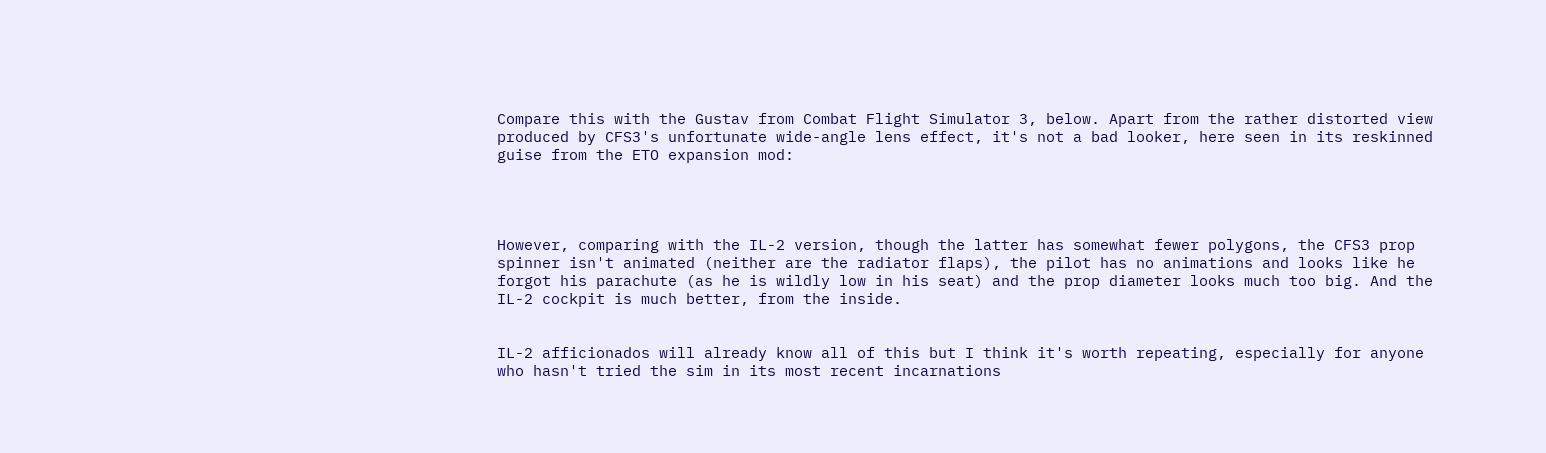Compare this with the Gustav from Combat Flight Simulator 3, below. Apart from the rather distorted view produced by CFS3's unfortunate wide-angle lens effect, it's not a bad looker, here seen in its reskinned guise from the ETO expansion mod:




However, comparing with the IL-2 version, though the latter has somewhat fewer polygons, the CFS3 prop spinner isn't animated (neither are the radiator flaps), the pilot has no animations and looks like he forgot his parachute (as he is wildly low in his seat) and the prop diameter looks much too big. And the IL-2 cockpit is much better, from the inside.


IL-2 afficionados will already know all of this but I think it's worth repeating, especially for anyone who hasn't tried the sim in its most recent incarnations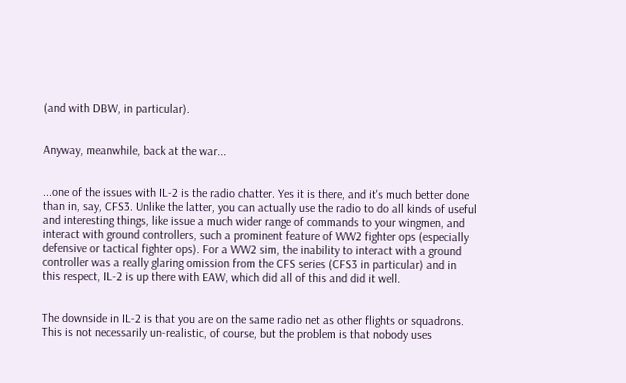(and with DBW, in particular).


Anyway, meanwhile, back at the war...


...one of the issues with IL-2 is the radio chatter. Yes it is there, and it's much better done than in, say, CFS3. Unlike the latter, you can actually use the radio to do all kinds of useful and interesting things, like issue a much wider range of commands to your wingmen, and interact with ground controllers, such a prominent feature of WW2 fighter ops (especially defensive or tactical fighter ops). For a WW2 sim, the inability to interact with a ground controller was a really glaring omission from the CFS series (CFS3 in particular) and in this respect, IL-2 is up there with EAW, which did all of this and did it well.


The downside in IL-2 is that you are on the same radio net as other flights or squadrons. This is not necessarily un-realistic, of course, but the problem is that nobody uses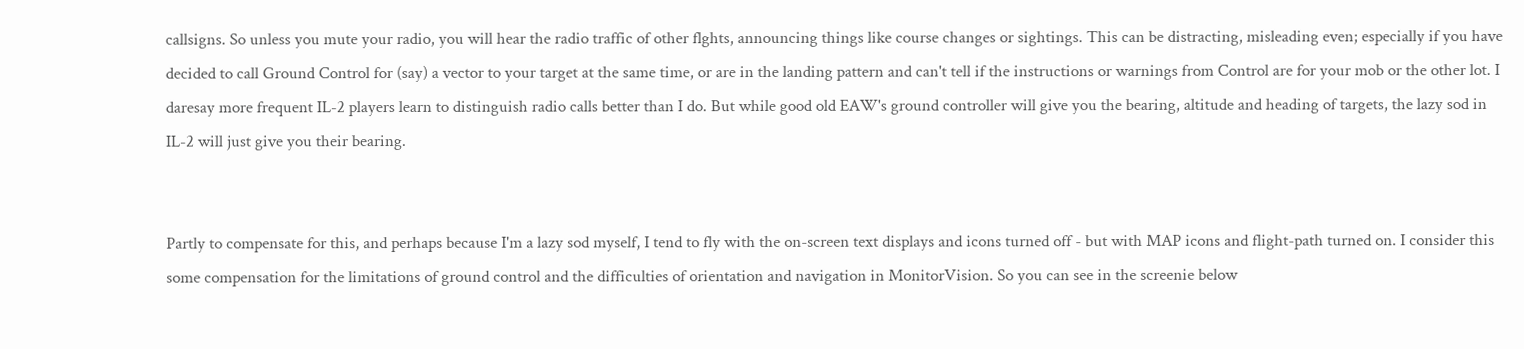callsigns. So unless you mute your radio, you will hear the radio traffic of other flghts, announcing things like course changes or sightings. This can be distracting, misleading even; especially if you have decided to call Ground Control for (say) a vector to your target at the same time, or are in the landing pattern and can't tell if the instructions or warnings from Control are for your mob or the other lot. I daresay more frequent IL-2 players learn to distinguish radio calls better than I do. But while good old EAW's ground controller will give you the bearing, altitude and heading of targets, the lazy sod in IL-2 will just give you their bearing.


Partly to compensate for this, and perhaps because I'm a lazy sod myself, I tend to fly with the on-screen text displays and icons turned off - but with MAP icons and flight-path turned on. I consider this some compensation for the limitations of ground control and the difficulties of orientation and navigation in MonitorVision. So you can see in the screenie below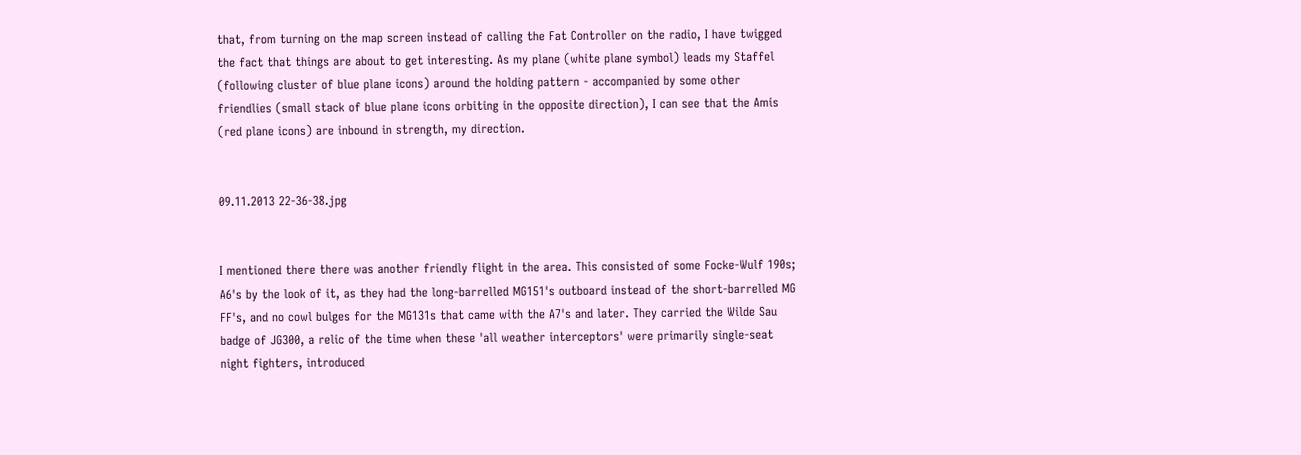that, from turning on the map screen instead of calling the Fat Controller on the radio, I have twigged the fact that things are about to get interesting. As my plane (white plane symbol) leads my Staffel (following cluster of blue plane icons) around the holding pattern - accompanied by some other friendlies (small stack of blue plane icons orbiting in the opposite direction), I can see that the Amis (red plane icons) are inbound in strength, my direction.


09.11.2013 22-36-38.jpg


I mentioned there there was another friendly flight in the area. This consisted of some Focke-Wulf 190s; A6's by the look of it, as they had the long-barrelled MG151's outboard instead of the short-barrelled MG FF's, and no cowl bulges for the MG131s that came with the A7's and later. They carried the Wilde Sau badge of JG300, a relic of the time when these 'all weather interceptors' were primarily single-seat night fighters, introduced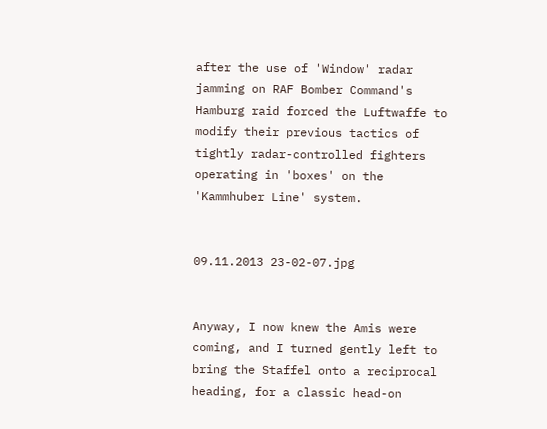after the use of 'Window' radar jamming on RAF Bomber Command's Hamburg raid forced the Luftwaffe to modify their previous tactics of tightly radar-controlled fighters operating in 'boxes' on the 'Kammhuber Line' system.


09.11.2013 23-02-07.jpg


Anyway, I now knew the Amis were coming, and I turned gently left to bring the Staffel onto a reciprocal heading, for a classic head-on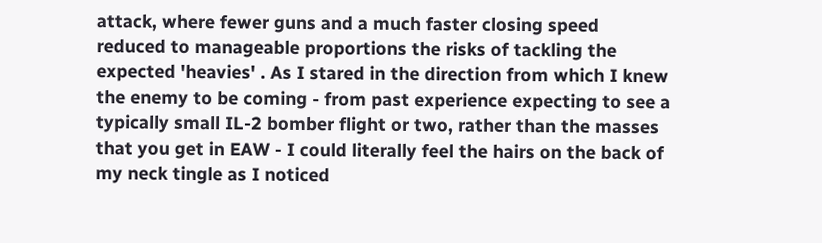attack, where fewer guns and a much faster closing speed reduced to manageable proportions the risks of tackling the expected 'heavies' . As I stared in the direction from which I knew the enemy to be coming - from past experience expecting to see a typically small IL-2 bomber flight or two, rather than the masses that you get in EAW - I could literally feel the hairs on the back of my neck tingle as I noticed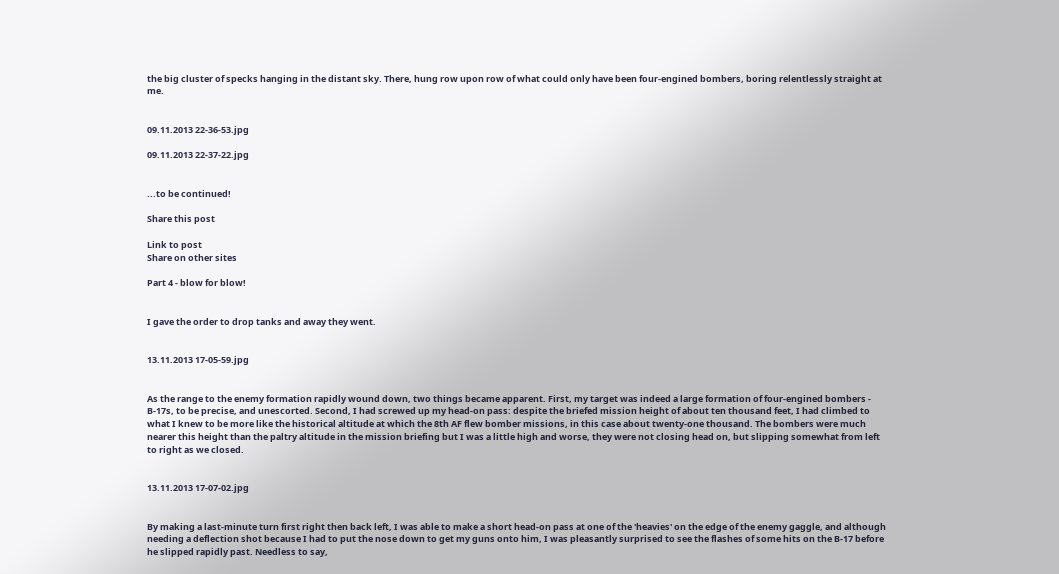the big cluster of specks hanging in the distant sky. There, hung row upon row of what could only have been four-engined bombers, boring relentlessly straight at me.


09.11.2013 22-36-53.jpg

09.11.2013 22-37-22.jpg


...to be continued!

Share this post

Link to post
Share on other sites

Part 4 - blow for blow!


I gave the order to drop tanks and away they went.


13.11.2013 17-05-59.jpg


As the range to the enemy formation rapidly wound down, two things became apparent. First, my target was indeed a large formation of four-engined bombers - B-17s, to be precise, and unescorted. Second, I had screwed up my head-on pass: despite the briefed mission height of about ten thousand feet, I had climbed to what I knew to be more like the historical altitude at which the 8th AF flew bomber missions, in this case about twenty-one thousand. The bombers were much nearer this height than the paltry altitude in the mission briefing but I was a little high and worse, they were not closing head on, but slipping somewhat from left to right as we closed.


13.11.2013 17-07-02.jpg


By making a last-minute turn first right then back left, I was able to make a short head-on pass at one of the 'heavies' on the edge of the enemy gaggle, and although needing a deflection shot because I had to put the nose down to get my guns onto him, I was pleasantly surprised to see the flashes of some hits on the B-17 before he slipped rapidly past. Needless to say,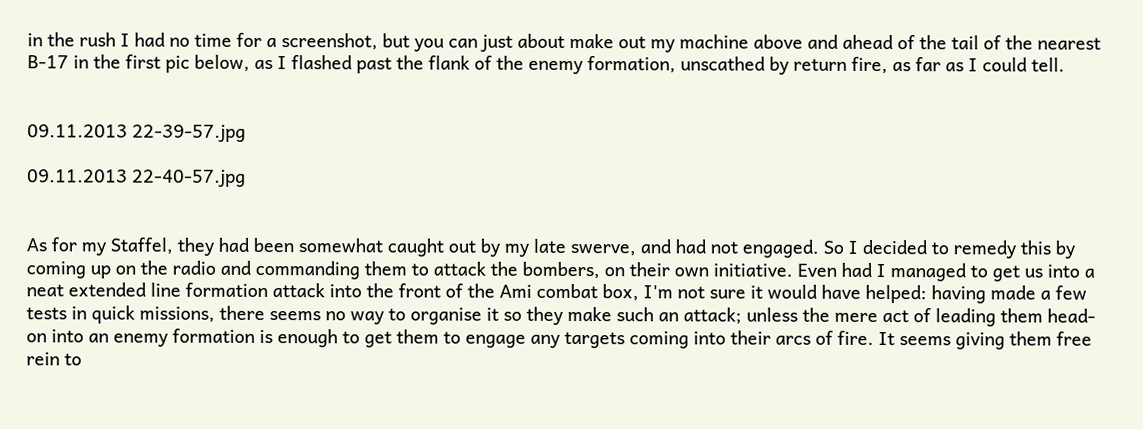in the rush I had no time for a screenshot, but you can just about make out my machine above and ahead of the tail of the nearest B-17 in the first pic below, as I flashed past the flank of the enemy formation, unscathed by return fire, as far as I could tell.


09.11.2013 22-39-57.jpg

09.11.2013 22-40-57.jpg


As for my Staffel, they had been somewhat caught out by my late swerve, and had not engaged. So I decided to remedy this by coming up on the radio and commanding them to attack the bombers, on their own initiative. Even had I managed to get us into a neat extended line formation attack into the front of the Ami combat box, I'm not sure it would have helped: having made a few tests in quick missions, there seems no way to organise it so they make such an attack; unless the mere act of leading them head-on into an enemy formation is enough to get them to engage any targets coming into their arcs of fire. It seems giving them free rein to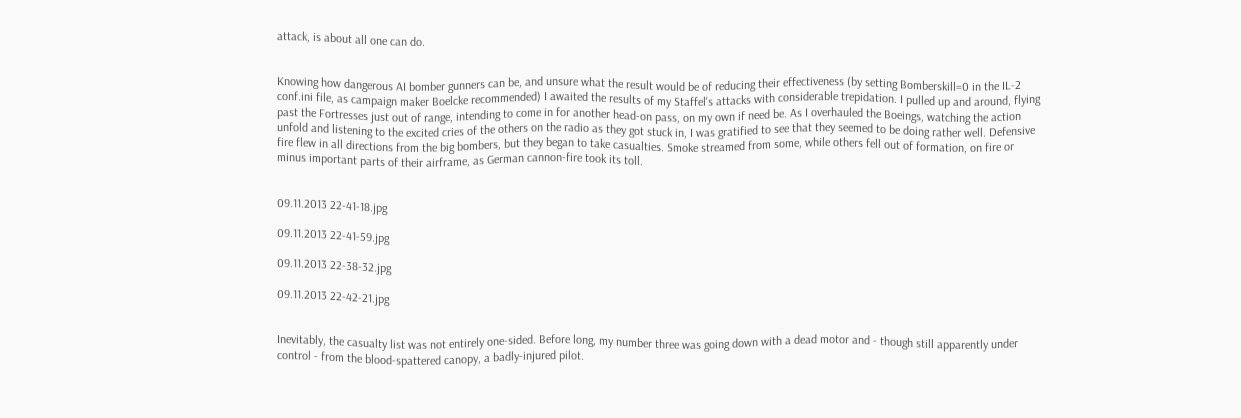attack, is about all one can do.


Knowing how dangerous AI bomber gunners can be, and unsure what the result would be of reducing their effectiveness (by setting Bomberskill=0 in the IL-2 conf.ini file, as campaign maker Boelcke recommended) I awaited the results of my Staffel's attacks with considerable trepidation. I pulled up and around, flying past the Fortresses just out of range, intending to come in for another head-on pass, on my own if need be. As I overhauled the Boeings, watching the action unfold and listening to the excited cries of the others on the radio as they got stuck in, I was gratified to see that they seemed to be doing rather well. Defensive fire flew in all directions from the big bombers, but they began to take casualties. Smoke streamed from some, while others fell out of formation, on fire or minus important parts of their airframe, as German cannon-fire took its toll.


09.11.2013 22-41-18.jpg

09.11.2013 22-41-59.jpg

09.11.2013 22-38-32.jpg

09.11.2013 22-42-21.jpg


Inevitably, the casualty list was not entirely one-sided. Before long, my number three was going down with a dead motor and - though still apparently under control - from the blood-spattered canopy, a badly-injured pilot.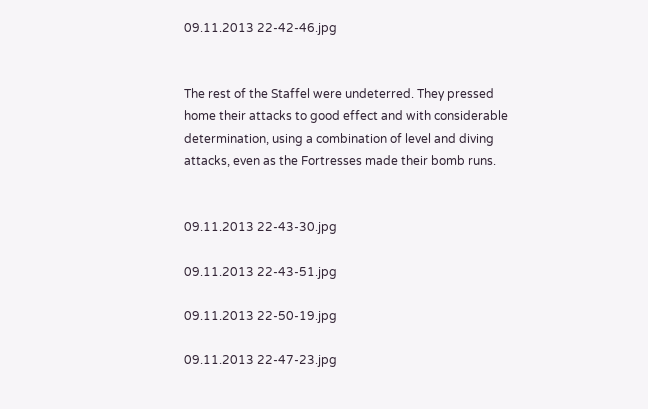09.11.2013 22-42-46.jpg


The rest of the Staffel were undeterred. They pressed home their attacks to good effect and with considerable determination, using a combination of level and diving attacks, even as the Fortresses made their bomb runs.


09.11.2013 22-43-30.jpg

09.11.2013 22-43-51.jpg

09.11.2013 22-50-19.jpg

09.11.2013 22-47-23.jpg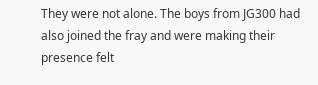They were not alone. The boys from JG300 had also joined the fray and were making their presence felt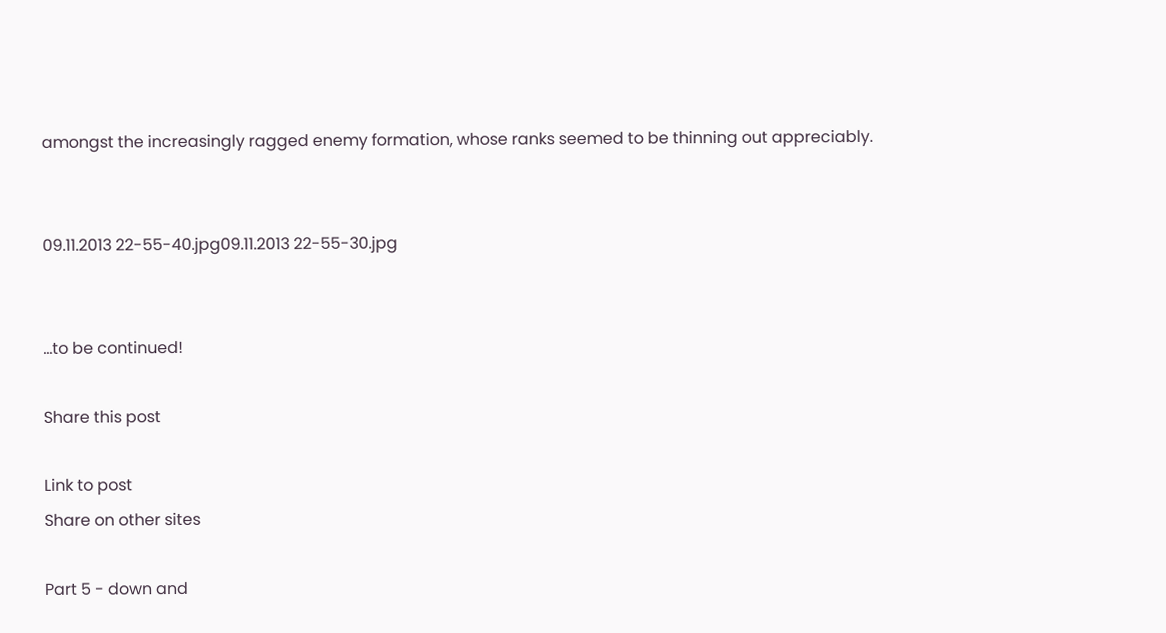amongst the increasingly ragged enemy formation, whose ranks seemed to be thinning out appreciably.


09.11.2013 22-55-40.jpg09.11.2013 22-55-30.jpg


...to be continued!

Share this post

Link to post
Share on other sites

Part 5 - down and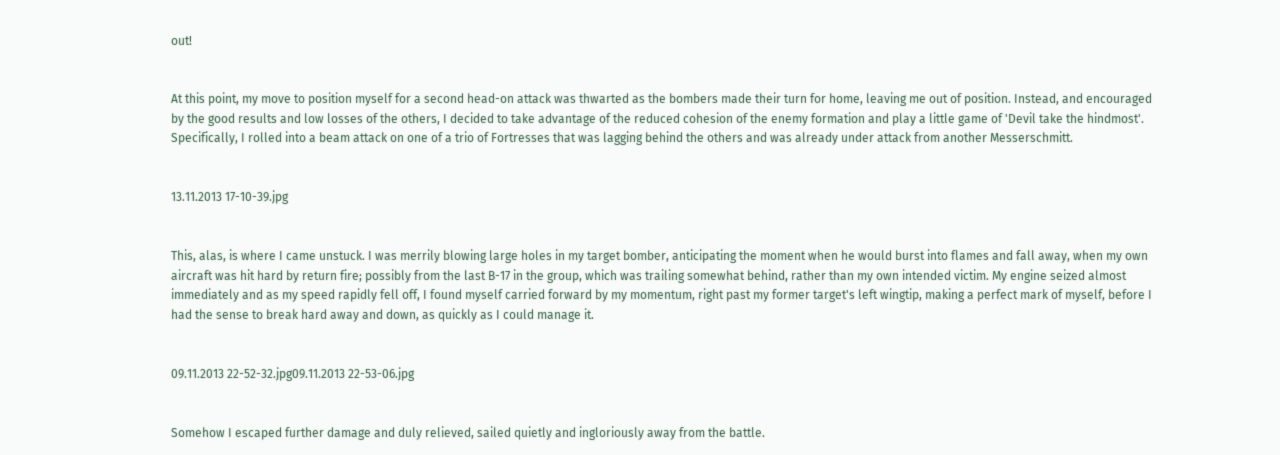out!


At this point, my move to position myself for a second head-on attack was thwarted as the bombers made their turn for home, leaving me out of position. Instead, and encouraged by the good results and low losses of the others, I decided to take advantage of the reduced cohesion of the enemy formation and play a little game of 'Devil take the hindmost'. Specifically, I rolled into a beam attack on one of a trio of Fortresses that was lagging behind the others and was already under attack from another Messerschmitt.


13.11.2013 17-10-39.jpg


This, alas, is where I came unstuck. I was merrily blowing large holes in my target bomber, anticipating the moment when he would burst into flames and fall away, when my own aircraft was hit hard by return fire; possibly from the last B-17 in the group, which was trailing somewhat behind, rather than my own intended victim. My engine seized almost immediately and as my speed rapidly fell off, I found myself carried forward by my momentum, right past my former target's left wingtip, making a perfect mark of myself, before I had the sense to break hard away and down, as quickly as I could manage it.


09.11.2013 22-52-32.jpg09.11.2013 22-53-06.jpg


Somehow I escaped further damage and duly relieved, sailed quietly and ingloriously away from the battle.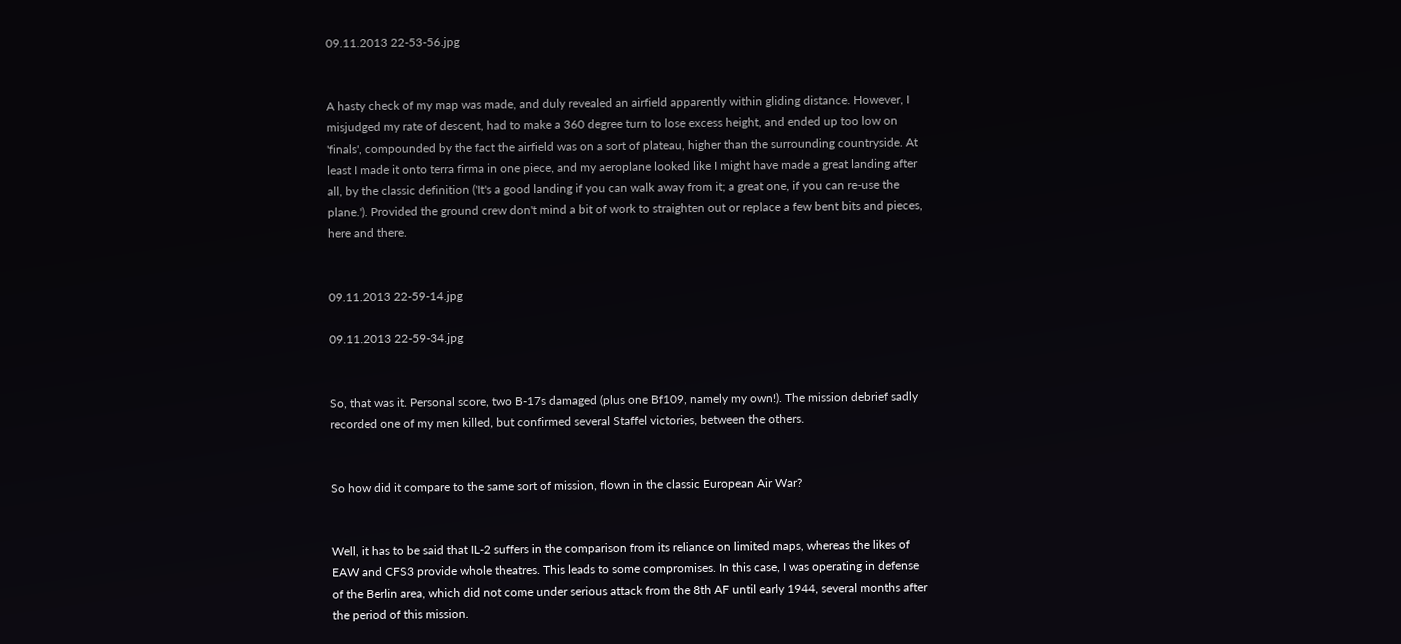09.11.2013 22-53-56.jpg


A hasty check of my map was made, and duly revealed an airfield apparently within gliding distance. However, I misjudged my rate of descent, had to make a 360 degree turn to lose excess height, and ended up too low on 'finals', compounded by the fact the airfield was on a sort of plateau, higher than the surrounding countryside. At least I made it onto terra firma in one piece, and my aeroplane looked like I might have made a great landing after all, by the classic definition ('It's a good landing if you can walk away from it; a great one, if you can re-use the plane.'). Provided the ground crew don't mind a bit of work to straighten out or replace a few bent bits and pieces, here and there.


09.11.2013 22-59-14.jpg

09.11.2013 22-59-34.jpg


So, that was it. Personal score, two B-17s damaged (plus one Bf109, namely my own!). The mission debrief sadly recorded one of my men killed, but confirmed several Staffel victories, between the others.


So how did it compare to the same sort of mission, flown in the classic European Air War?


Well, it has to be said that IL-2 suffers in the comparison from its reliance on limited maps, whereas the likes of EAW and CFS3 provide whole theatres. This leads to some compromises. In this case, I was operating in defense of the Berlin area, which did not come under serious attack from the 8th AF until early 1944, several months after the period of this mission.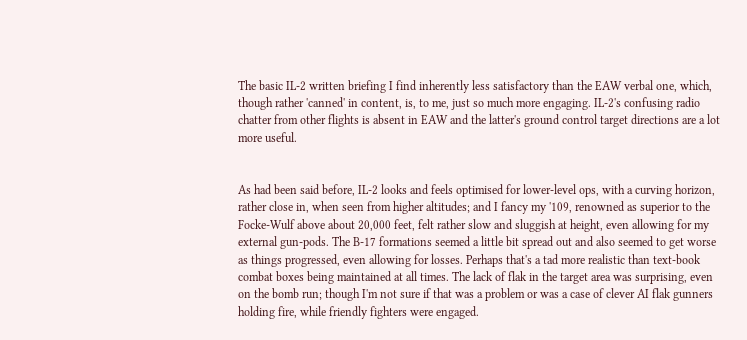The basic IL-2 written briefing I find inherently less satisfactory than the EAW verbal one, which, though rather 'canned' in content, is, to me, just so much more engaging. IL-2's confusing radio chatter from other flights is absent in EAW and the latter's ground control target directions are a lot more useful.


As had been said before, IL-2 looks and feels optimised for lower-level ops, with a curving horizon, rather close in, when seen from higher altitudes; and I fancy my '109, renowned as superior to the Focke-Wulf above about 20,000 feet, felt rather slow and sluggish at height, even allowing for my external gun-pods. The B-17 formations seemed a little bit spread out and also seemed to get worse as things progressed, even allowing for losses. Perhaps that's a tad more realistic than text-book combat boxes being maintained at all times. The lack of flak in the target area was surprising, even on the bomb run; though I'm not sure if that was a problem or was a case of clever AI flak gunners holding fire, while friendly fighters were engaged.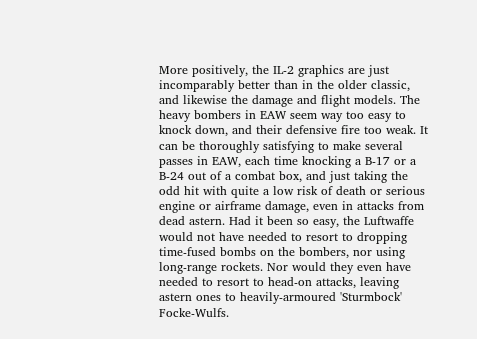More positively, the IL-2 graphics are just incomparably better than in the older classic, and likewise the damage and flight models. The heavy bombers in EAW seem way too easy to knock down, and their defensive fire too weak. It can be thoroughly satisfying to make several passes in EAW, each time knocking a B-17 or a B-24 out of a combat box, and just taking the odd hit with quite a low risk of death or serious engine or airframe damage, even in attacks from dead astern. Had it been so easy, the Luftwaffe would not have needed to resort to dropping time-fused bombs on the bombers, nor using long-range rockets. Nor would they even have needed to resort to head-on attacks, leaving astern ones to heavily-armoured 'Sturmbock' Focke-Wulfs.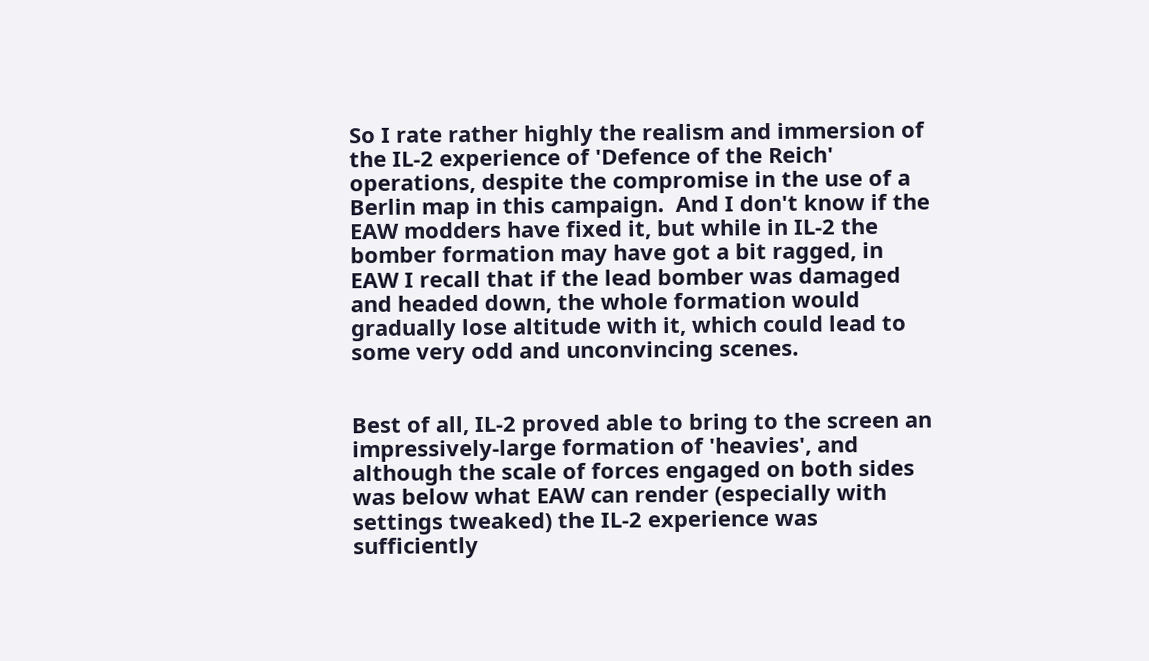So I rate rather highly the realism and immersion of the IL-2 experience of 'Defence of the Reich' operations, despite the compromise in the use of a Berlin map in this campaign.  And I don't know if the EAW modders have fixed it, but while in IL-2 the bomber formation may have got a bit ragged, in EAW I recall that if the lead bomber was damaged and headed down, the whole formation would gradually lose altitude with it, which could lead to some very odd and unconvincing scenes.


Best of all, IL-2 proved able to bring to the screen an impressively-large formation of 'heavies', and although the scale of forces engaged on both sides was below what EAW can render (especially with settings tweaked) the IL-2 experience was sufficiently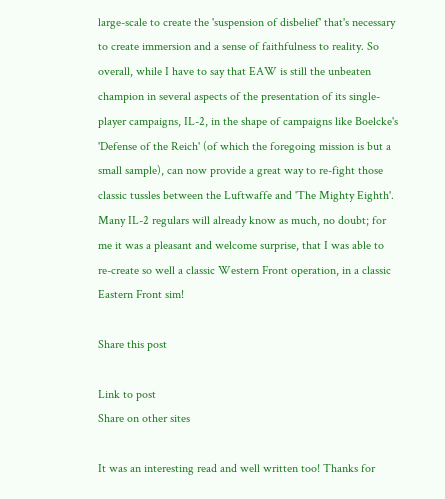large-scale to create the 'suspension of disbelief' that's necessary to create immersion and a sense of faithfulness to reality. So overall, while I have to say that EAW is still the unbeaten champion in several aspects of the presentation of its single-player campaigns, IL-2, in the shape of campaigns like Boelcke's 'Defense of the Reich' (of which the foregoing mission is but a small sample), can now provide a great way to re-fight those classic tussles between the Luftwaffe and 'The Mighty Eighth'.  Many IL-2 regulars will already know as much, no doubt; for me it was a pleasant and welcome surprise, that I was able to re-create so well a classic Western Front operation, in a classic Eastern Front sim!

Share this post

Link to post
Share on other sites

It was an interesting read and well written too! Thanks for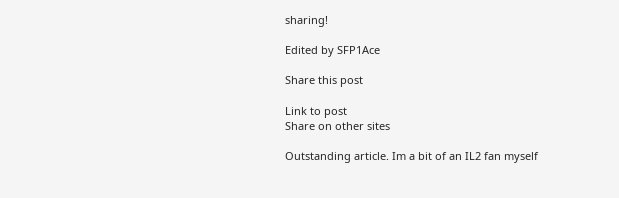sharing!

Edited by SFP1Ace

Share this post

Link to post
Share on other sites

Outstanding article. Im a bit of an IL2 fan myself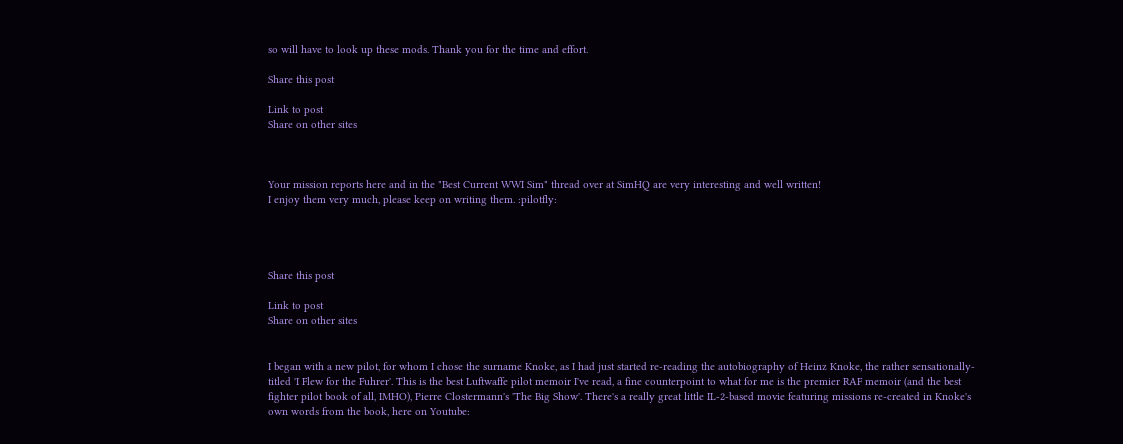so will have to look up these mods. Thank you for the time and effort.

Share this post

Link to post
Share on other sites



Your mission reports here and in the "Best Current WWI Sim" thread over at SimHQ are very interesting and well written!
I enjoy them very much, please keep on writing them. :pilotfly:




Share this post

Link to post
Share on other sites


I began with a new pilot, for whom I chose the surname Knoke, as I had just started re-reading the autobiography of Heinz Knoke, the rather sensationally-titled 'I Flew for the Fuhrer'. This is the best Luftwaffe pilot memoir I've read, a fine counterpoint to what for me is the premier RAF memoir (and the best fighter pilot book of all, IMHO), Pierre Clostermann's 'The Big Show'. There's a really great little IL-2-based movie featuring missions re-created in Knoke's own words from the book, here on Youtube: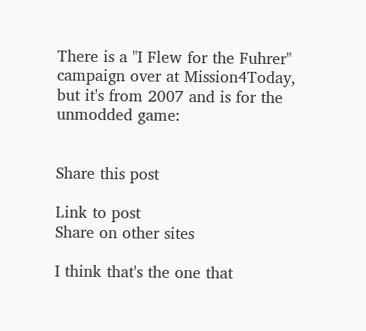There is a "I Flew for the Fuhrer" campaign over at Mission4Today, but it's from 2007 and is for the unmodded game:


Share this post

Link to post
Share on other sites

I think that's the one that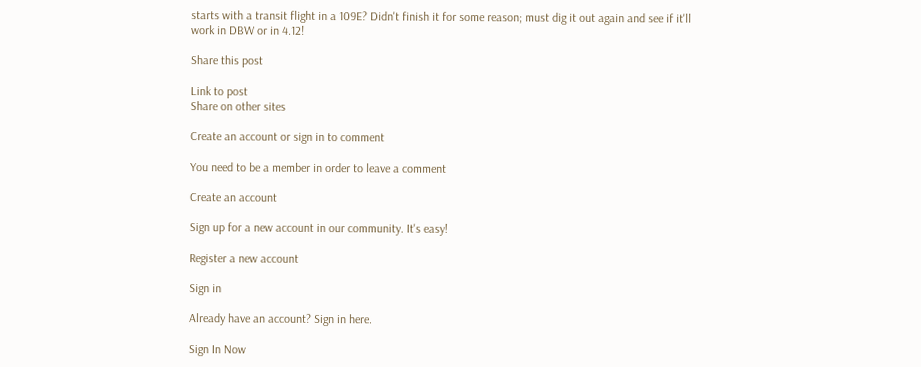starts with a transit flight in a 109E? Didn't finish it for some reason; must dig it out again and see if it'll work in DBW or in 4.12!

Share this post

Link to post
Share on other sites

Create an account or sign in to comment

You need to be a member in order to leave a comment

Create an account

Sign up for a new account in our community. It's easy!

Register a new account

Sign in

Already have an account? Sign in here.

Sign In Now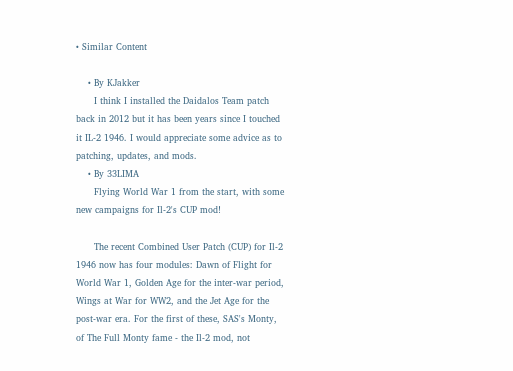• Similar Content

    • By KJakker
      I think I installed the Daidalos Team patch back in 2012 but it has been years since I touched it IL-2 1946. I would appreciate some advice as to patching, updates, and mods.
    • By 33LIMA
      Flying World War 1 from the start, with some new campaigns for Il-2's CUP mod!

      The recent Combined User Patch (CUP) for Il-2 1946 now has four modules: Dawn of Flight for World War 1, Golden Age for the inter-war period, Wings at War for WW2, and the Jet Age for the post-war era. For the first of these, SAS's Monty, of The Full Monty fame - the Il-2 mod, not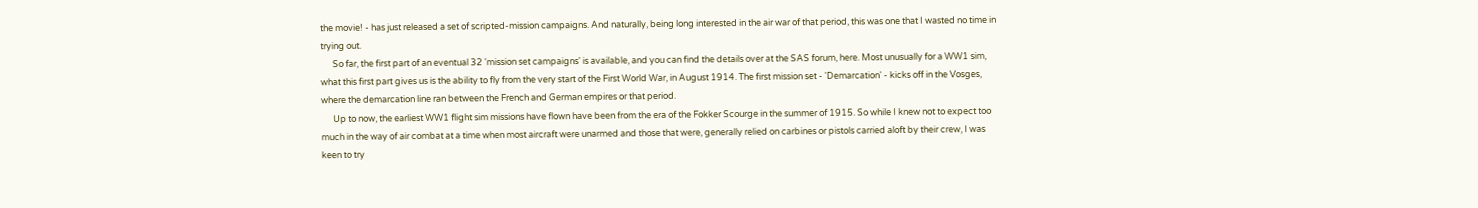the movie! - has just released a set of scripted-mission campaigns. And naturally, being long interested in the air war of that period, this was one that I wasted no time in trying out.
      So far, the first part of an eventual 32 'mission set campaigns' is available, and you can find the details over at the SAS forum, here. Most unusually for a WW1 sim, what this first part gives us is the ability to fly from the very start of the First World War, in August 1914. The first mission set - 'Demarcation' - kicks off in the Vosges, where the demarcation line ran between the French and German empires or that period.
      Up to now, the earliest WW1 flight sim missions have flown have been from the era of the Fokker Scourge in the summer of 1915. So while I knew not to expect too much in the way of air combat at a time when most aircraft were unarmed and those that were, generally relied on carbines or pistols carried aloft by their crew, I was keen to try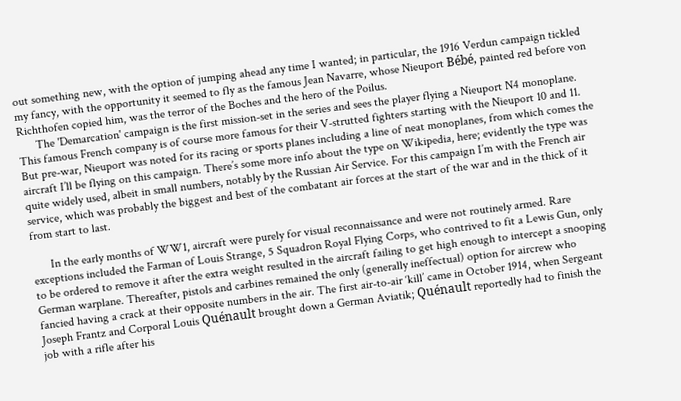out something new, with the option of jumping ahead any time I wanted; in particular, the 1916 Verdun campaign tickled my fancy, with the opportunity it seemed to fly as the famous Jean Navarre, whose Nieuport Bébé, painted red before von Richthofen copied him, was the terror of the Boches and the hero of the Poilus.
      The 'Demarcation' campaign is the first mission-set in the series and sees the player flying a Nieuport N4 monoplane. This famous French company is of course more famous for their V-strutted fighters starting with the Nieuport 10 and 11. But pre-war, Nieuport was noted for its racing or sports planes including a line of neat monoplanes, from which comes the aircraft I’ll be flying on this campaign. There’s some more info about the type on Wikipedia, here; evidently the type was quite widely used, albeit in small numbers, notably by the Russian Air Service. For this campaign I’m with the French air service, which was probably the biggest and best of the combatant air forces at the start of the war and in the thick of it from start to last.

      In the early months of WW1, aircraft were purely for visual reconnaissance and were not routinely armed. Rare exceptions included the Farman of Louis Strange, 5 Squadron Royal Flying Corps, who contrived to fit a Lewis Gun, only to be ordered to remove it after the extra weight resulted in the aircraft failing to get high enough to intercept a snooping German warplane. Thereafter, pistols and carbines remained the only (generally ineffectual) option for aircrew who fancied having a crack at their opposite numbers in the air. The first air-to-air ‘kill’ came in October 1914, when Sergeant Joseph Frantz and Corporal Louis Quénault brought down a German Aviatik; Quénault reportedly had to finish the job with a rifle after his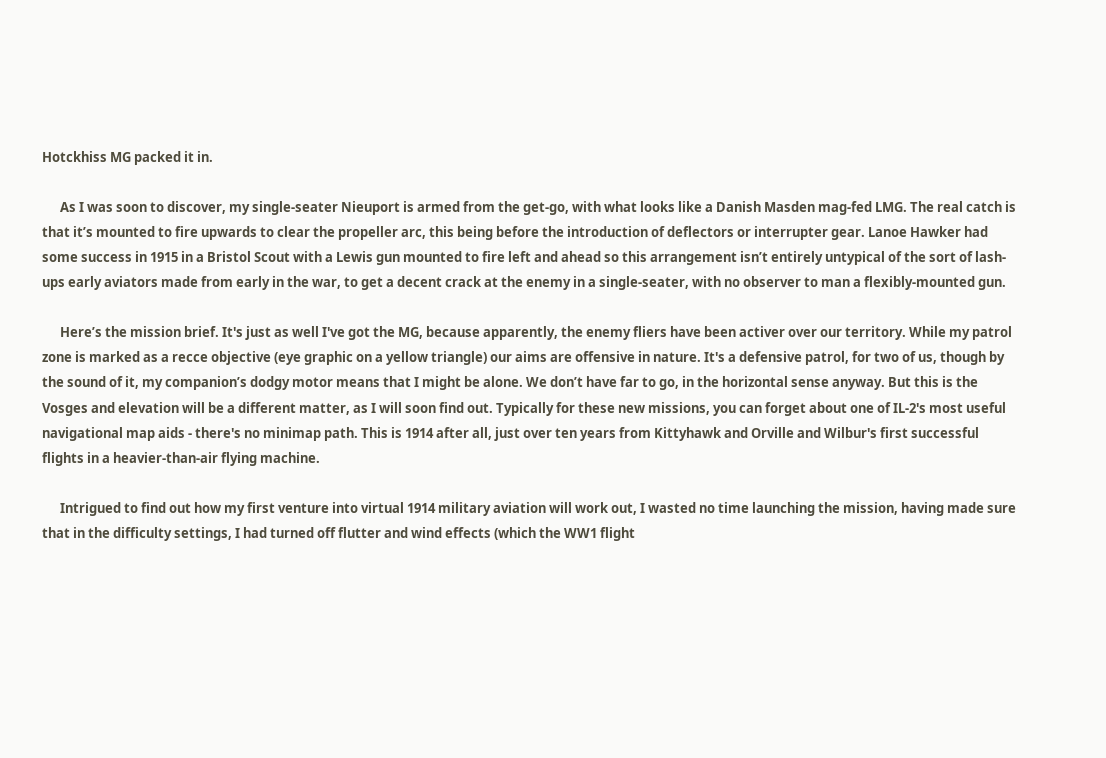Hotckhiss MG packed it in.

      As I was soon to discover, my single-seater Nieuport is armed from the get-go, with what looks like a Danish Masden mag-fed LMG. The real catch is that it’s mounted to fire upwards to clear the propeller arc, this being before the introduction of deflectors or interrupter gear. Lanoe Hawker had some success in 1915 in a Bristol Scout with a Lewis gun mounted to fire left and ahead so this arrangement isn’t entirely untypical of the sort of lash-ups early aviators made from early in the war, to get a decent crack at the enemy in a single-seater, with no observer to man a flexibly-mounted gun.

      Here’s the mission brief. It's just as well I've got the MG, because apparently, the enemy fliers have been activer over our territory. While my patrol zone is marked as a recce objective (eye graphic on a yellow triangle) our aims are offensive in nature. It's a defensive patrol, for two of us, though by the sound of it, my companion’s dodgy motor means that I might be alone. We don’t have far to go, in the horizontal sense anyway. But this is the Vosges and elevation will be a different matter, as I will soon find out. Typically for these new missions, you can forget about one of IL-2's most useful navigational map aids - there's no minimap path. This is 1914 after all, just over ten years from Kittyhawk and Orville and Wilbur's first successful flights in a heavier-than-air flying machine.

      Intrigued to find out how my first venture into virtual 1914 military aviation will work out, I wasted no time launching the mission, having made sure that in the difficulty settings, I had turned off flutter and wind effects (which the WW1 flight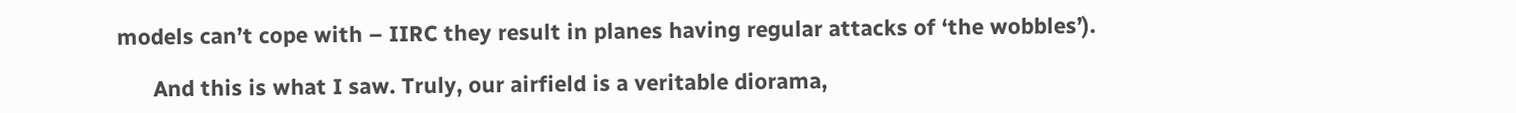models can’t cope with – IIRC they result in planes having regular attacks of ‘the wobbles’).

      And this is what I saw. Truly, our airfield is a veritable diorama,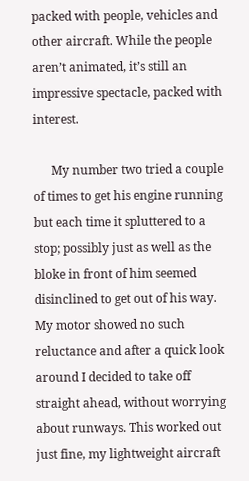packed with people, vehicles and other aircraft. While the people aren’t animated, it’s still an impressive spectacle, packed with interest.

      My number two tried a couple of times to get his engine running but each time it spluttered to a stop; possibly just as well as the bloke in front of him seemed disinclined to get out of his way. My motor showed no such reluctance and after a quick look around I decided to take off straight ahead, without worrying about runways. This worked out just fine, my lightweight aircraft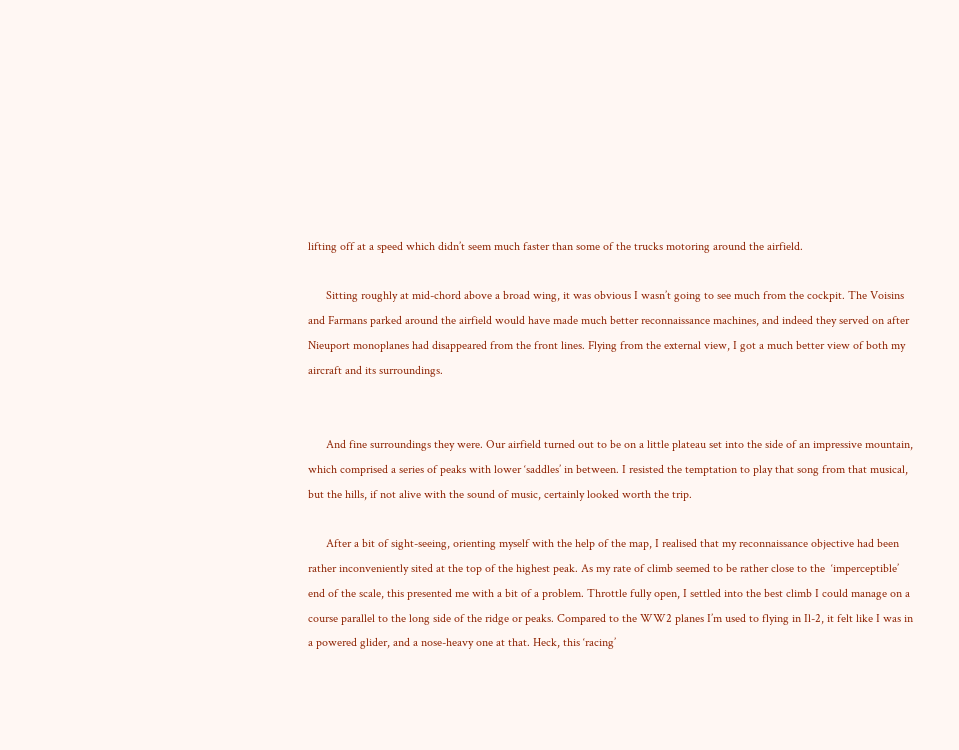lifting off at a speed which didn’t seem much faster than some of the trucks motoring around the airfield.

      Sitting roughly at mid-chord above a broad wing, it was obvious I wasn’t going to see much from the cockpit. The Voisins and Farmans parked around the airfield would have made much better reconnaissance machines, and indeed they served on after Nieuport monoplanes had disappeared from the front lines. Flying from the external view, I got a much better view of both my aircraft and its surroundings.


      And fine surroundings they were. Our airfield turned out to be on a little plateau set into the side of an impressive mountain, which comprised a series of peaks with lower ‘saddles’ in between. I resisted the temptation to play that song from that musical, but the hills, if not alive with the sound of music, certainly looked worth the trip.

      After a bit of sight-seeing, orienting myself with the help of the map, I realised that my reconnaissance objective had been rather inconveniently sited at the top of the highest peak. As my rate of climb seemed to be rather close to the  ‘imperceptible’ end of the scale, this presented me with a bit of a problem. Throttle fully open, I settled into the best climb I could manage on a course parallel to the long side of the ridge or peaks. Compared to the WW2 planes I’m used to flying in Il-2, it felt like I was in a powered glider, and a nose-heavy one at that. Heck, this ‘racing’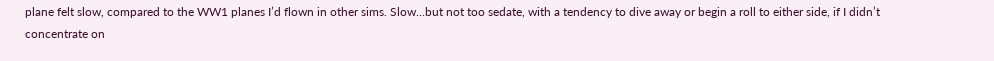plane felt slow, compared to the WW1 planes I’d flown in other sims. Slow...but not too sedate, with a tendency to dive away or begin a roll to either side, if I didn’t concentrate on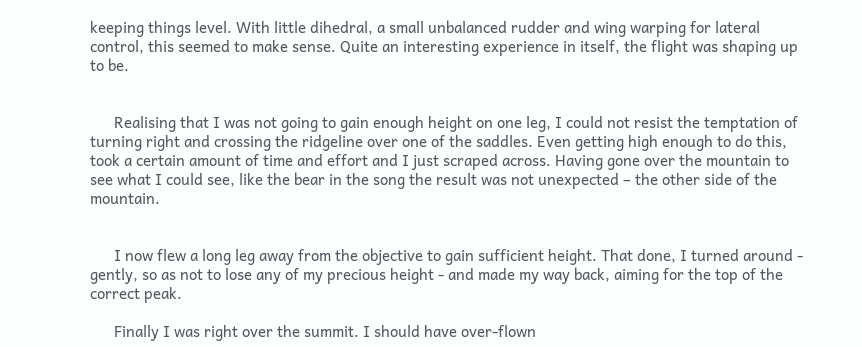keeping things level. With little dihedral, a small unbalanced rudder and wing warping for lateral control, this seemed to make sense. Quite an interesting experience in itself, the flight was shaping up to be.


      Realising that I was not going to gain enough height on one leg, I could not resist the temptation of turning right and crossing the ridgeline over one of the saddles. Even getting high enough to do this, took a certain amount of time and effort and I just scraped across. Having gone over the mountain to see what I could see, like the bear in the song the result was not unexpected – the other side of the mountain.


      I now flew a long leg away from the objective to gain sufficient height. That done, I turned around - gently, so as not to lose any of my precious height - and made my way back, aiming for the top of the correct peak.

      Finally I was right over the summit. I should have over-flown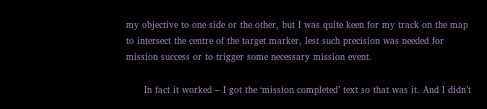my objective to one side or the other, but I was quite keen for my track on the map to intersect the centre of the target marker, lest such precision was needed for mission success or to trigger some necessary mission event.

      In fact it worked – I got the ‘mission completed’ text so that was it. And I didn’t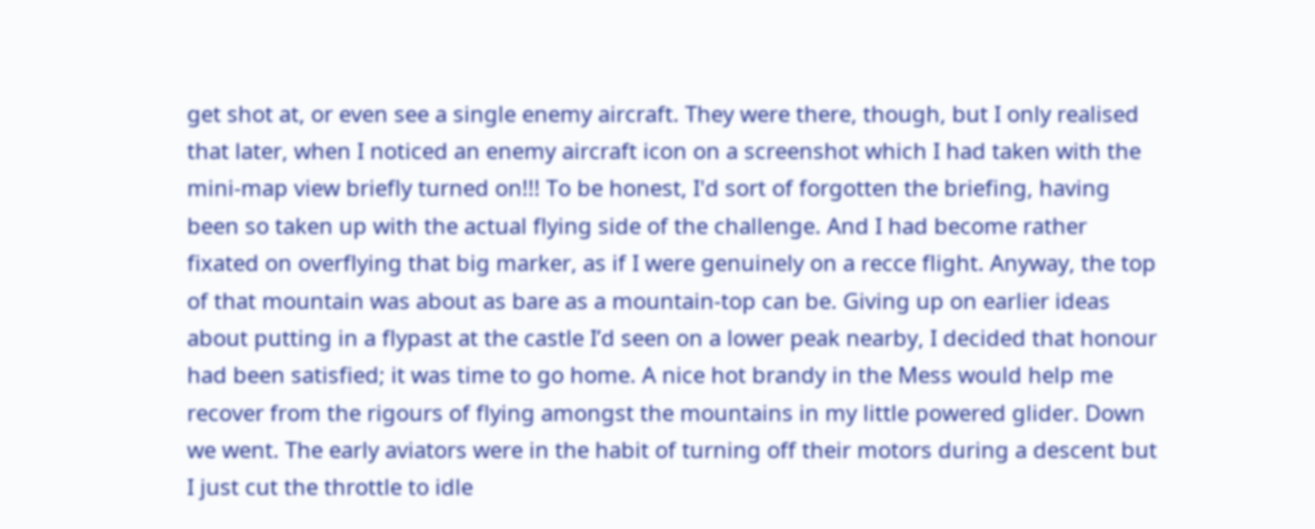get shot at, or even see a single enemy aircraft. They were there, though, but I only realised that later, when I noticed an enemy aircraft icon on a screenshot which I had taken with the mini-map view briefly turned on!!! To be honest, I'd sort of forgotten the briefing, having been so taken up with the actual flying side of the challenge. And I had become rather fixated on overflying that big marker, as if I were genuinely on a recce flight. Anyway, the top of that mountain was about as bare as a mountain-top can be. Giving up on earlier ideas about putting in a flypast at the castle I’d seen on a lower peak nearby, I decided that honour had been satisfied; it was time to go home. A nice hot brandy in the Mess would help me recover from the rigours of flying amongst the mountains in my little powered glider. Down we went. The early aviators were in the habit of turning off their motors during a descent but I just cut the throttle to idle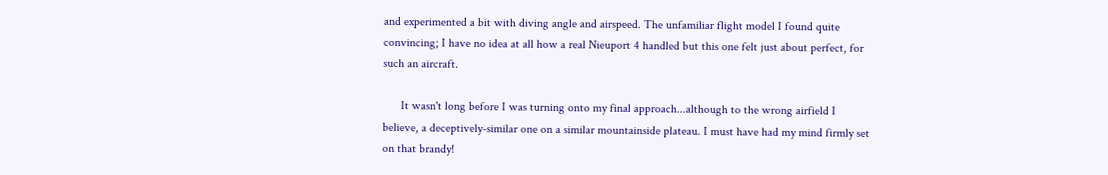and experimented a bit with diving angle and airspeed. The unfamiliar flight model I found quite convincing; I have no idea at all how a real Nieuport 4 handled but this one felt just about perfect, for such an aircraft.

      It wasn't long before I was turning onto my final approach...although to the wrong airfield I believe, a deceptively-similar one on a similar mountainside plateau. I must have had my mind firmly set on that brandy!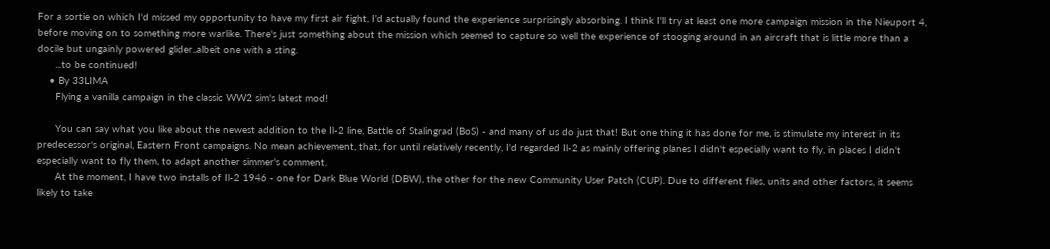For a sortie on which I'd missed my opportunity to have my first air fight, I'd actually found the experience surprisingly absorbing. I think I'll try at least one more campaign mission in the Nieuport 4, before moving on to something more warlike. There's just something about the mission which seemed to capture so well the experience of stooging around in an aircraft that is little more than a docile but ungainly powered glider..albeit one with a sting.
      ...to be continued!
    • By 33LIMA
      Flying a vanilla campaign in the classic WW2 sim's latest mod!

      You can say what you like about the newest addition to the Il-2 line, Battle of Stalingrad (BoS) - and many of us do just that! But one thing it has done for me, is stimulate my interest in its predecessor's original, Eastern Front campaigns. No mean achievement, that, for until relatively recently, I'd regarded Il-2 as mainly offering planes I didn't especially want to fly, in places I didn't especially want to fly them, to adapt another simmer's comment.
      At the moment, I have two installs of Il-2 1946 - one for Dark Blue World (DBW), the other for the new Community User Patch (CUP). Due to different files, units and other factors, it seems likely to take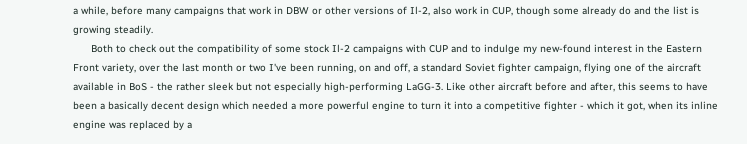a while, before many campaigns that work in DBW or other versions of Il-2, also work in CUP, though some already do and the list is growing steadily.
      Both to check out the compatibility of some stock Il-2 campaigns with CUP and to indulge my new-found interest in the Eastern Front variety, over the last month or two I've been running, on and off, a standard Soviet fighter campaign, flying one of the aircraft available in BoS - the rather sleek but not especially high-performing LaGG-3. Like other aircraft before and after, this seems to have been a basically decent design which needed a more powerful engine to turn it into a competitive fighter - which it got, when its inline engine was replaced by a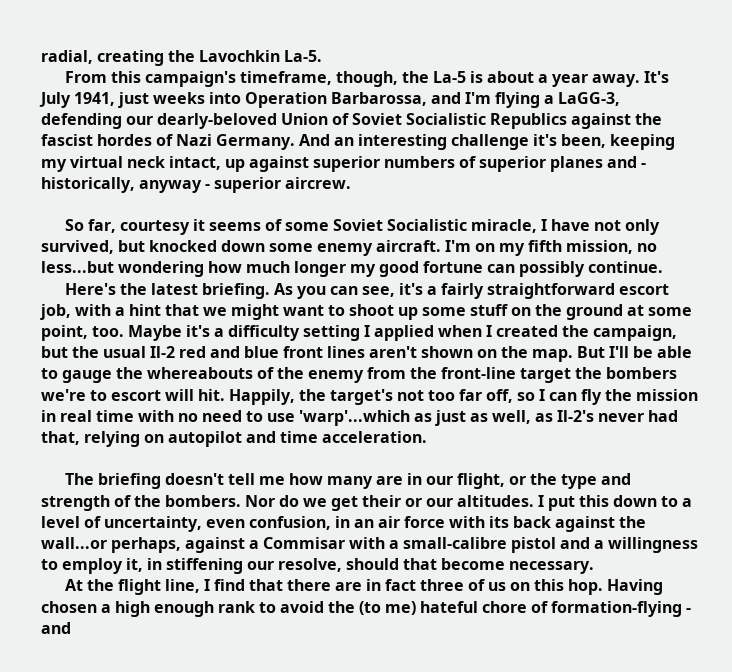radial, creating the Lavochkin La-5.
      From this campaign's timeframe, though, the La-5 is about a year away. It's July 1941, just weeks into Operation Barbarossa, and I'm flying a LaGG-3, defending our dearly-beloved Union of Soviet Socialistic Republics against the fascist hordes of Nazi Germany. And an interesting challenge it's been, keeping my virtual neck intact, up against superior numbers of superior planes and - historically, anyway - superior aircrew.

      So far, courtesy it seems of some Soviet Socialistic miracle, I have not only survived, but knocked down some enemy aircraft. I'm on my fifth mission, no less...but wondering how much longer my good fortune can possibly continue.
      Here's the latest briefing. As you can see, it's a fairly straightforward escort job, with a hint that we might want to shoot up some stuff on the ground at some point, too. Maybe it's a difficulty setting I applied when I created the campaign, but the usual Il-2 red and blue front lines aren't shown on the map. But I'll be able to gauge the whereabouts of the enemy from the front-line target the bombers we're to escort will hit. Happily, the target's not too far off, so I can fly the mission in real time with no need to use 'warp'...which as just as well, as Il-2's never had that, relying on autopilot and time acceleration.

      The briefing doesn't tell me how many are in our flight, or the type and strength of the bombers. Nor do we get their or our altitudes. I put this down to a level of uncertainty, even confusion, in an air force with its back against the wall...or perhaps, against a Commisar with a small-calibre pistol and a willingness to employ it, in stiffening our resolve, should that become necessary.
      At the flight line, I find that there are in fact three of us on this hop. Having chosen a high enough rank to avoid the (to me) hateful chore of formation-flying - and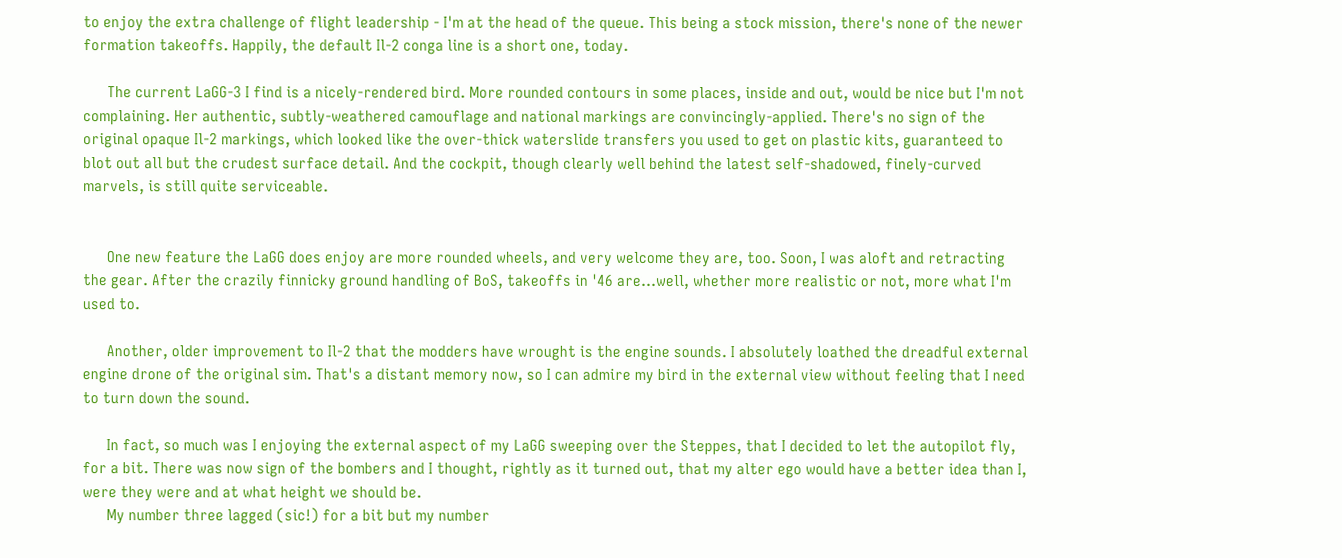to enjoy the extra challenge of flight leadership - I'm at the head of the queue. This being a stock mission, there's none of the newer formation takeoffs. Happily, the default Il-2 conga line is a short one, today.

      The current LaGG-3 I find is a nicely-rendered bird. More rounded contours in some places, inside and out, would be nice but I'm not complaining. Her authentic, subtly-weathered camouflage and national markings are convincingly-applied. There's no sign of the original opaque Il-2 markings, which looked like the over-thick waterslide transfers you used to get on plastic kits, guaranteed to blot out all but the crudest surface detail. And the cockpit, though clearly well behind the latest self-shadowed, finely-curved marvels, is still quite serviceable.


      One new feature the LaGG does enjoy are more rounded wheels, and very welcome they are, too. Soon, I was aloft and retracting the gear. After the crazily finnicky ground handling of BoS, takeoffs in '46 are...well, whether more realistic or not, more what I'm used to.

      Another, older improvement to Il-2 that the modders have wrought is the engine sounds. I absolutely loathed the dreadful external engine drone of the original sim. That's a distant memory now, so I can admire my bird in the external view without feeling that I need to turn down the sound.

      In fact, so much was I enjoying the external aspect of my LaGG sweeping over the Steppes, that I decided to let the autopilot fly, for a bit. There was now sign of the bombers and I thought, rightly as it turned out, that my alter ego would have a better idea than I, were they were and at what height we should be.
      My number three lagged (sic!) for a bit but my number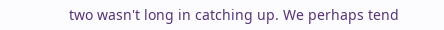two wasn't long in catching up. We perhaps tend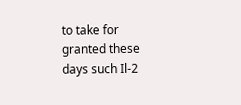to take for granted these days such Il-2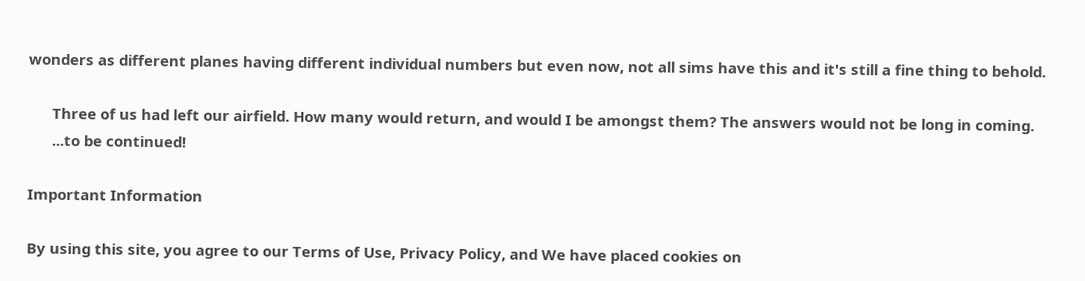wonders as different planes having different individual numbers but even now, not all sims have this and it's still a fine thing to behold.

      Three of us had left our airfield. How many would return, and would I be amongst them? The answers would not be long in coming.
      ...to be continued!

Important Information

By using this site, you agree to our Terms of Use, Privacy Policy, and We have placed cookies on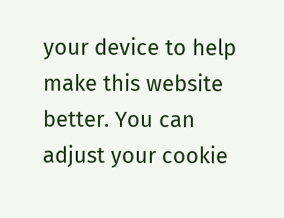your device to help make this website better. You can adjust your cookie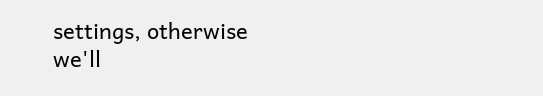settings, otherwise we'll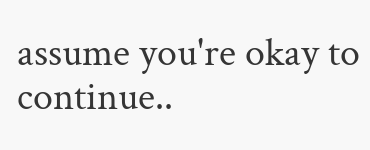assume you're okay to continue..